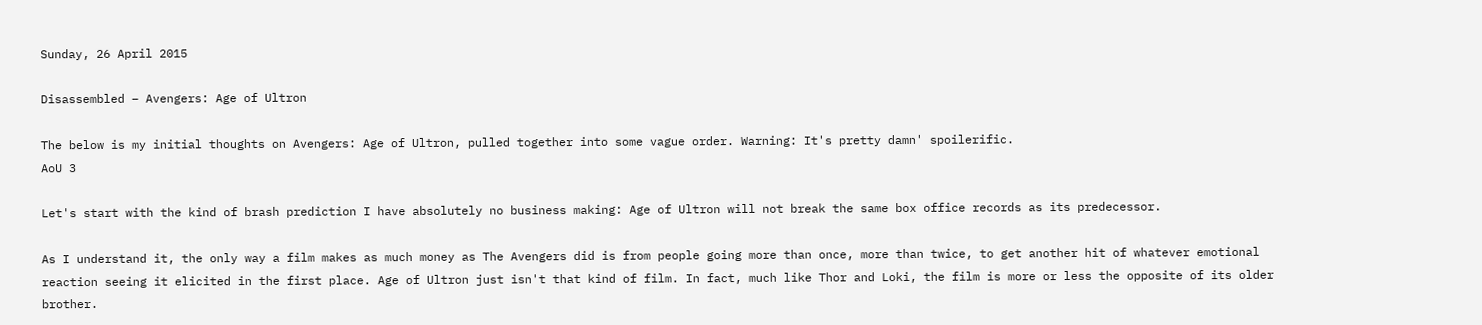Sunday, 26 April 2015

Disassembled – Avengers: Age of Ultron

The below is my initial thoughts on Avengers: Age of Ultron, pulled together into some vague order. Warning: It's pretty damn' spoilerific.
AoU 3

Let's start with the kind of brash prediction I have absolutely no business making: Age of Ultron will not break the same box office records as its predecessor.

As I understand it, the only way a film makes as much money as The Avengers did is from people going more than once, more than twice, to get another hit of whatever emotional reaction seeing it elicited in the first place. Age of Ultron just isn't that kind of film. In fact, much like Thor and Loki, the film is more or less the opposite of its older brother.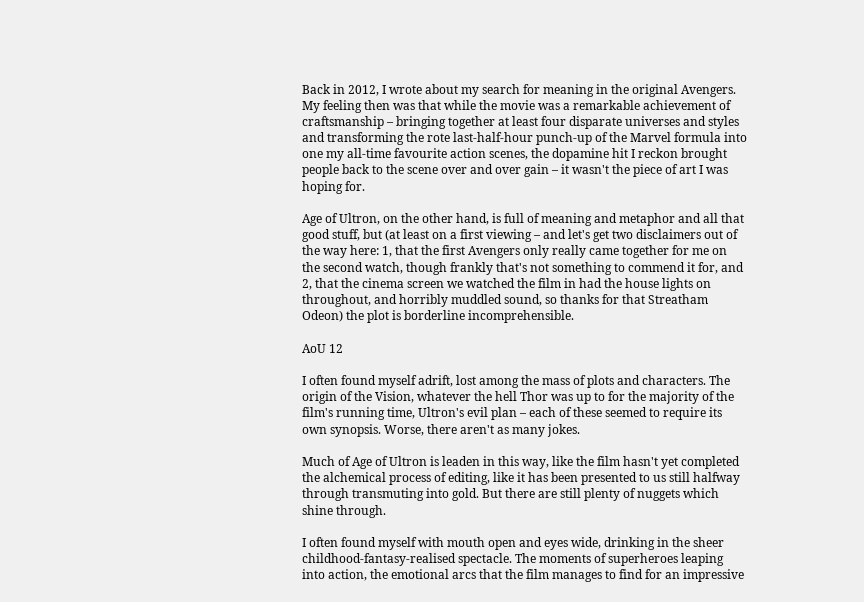Back in 2012, I wrote about my search for meaning in the original Avengers. My feeling then was that while the movie was a remarkable achievement of craftsmanship – bringing together at least four disparate universes and styles and transforming the rote last-half-hour punch-up of the Marvel formula into one my all-time favourite action scenes, the dopamine hit I reckon brought people back to the scene over and over gain – it wasn't the piece of art I was hoping for.

Age of Ultron, on the other hand, is full of meaning and metaphor and all that good stuff, but (at least on a first viewing – and let's get two disclaimers out of the way here: 1, that the first Avengers only really came together for me on the second watch, though frankly that's not something to commend it for, and 2, that the cinema screen we watched the film in had the house lights on throughout, and horribly muddled sound, so thanks for that Streatham Odeon) the plot is borderline incomprehensible.

AoU 12

I often found myself adrift, lost among the mass of plots and characters. The origin of the Vision, whatever the hell Thor was up to for the majority of the film's running time, Ultron's evil plan – each of these seemed to require its own synopsis. Worse, there aren't as many jokes.

Much of Age of Ultron is leaden in this way, like the film hasn't yet completed the alchemical process of editing, like it has been presented to us still halfway through transmuting into gold. But there are still plenty of nuggets which shine through.

I often found myself with mouth open and eyes wide, drinking in the sheer childhood-fantasy-realised spectacle. The moments of superheroes leaping into action, the emotional arcs that the film manages to find for an impressive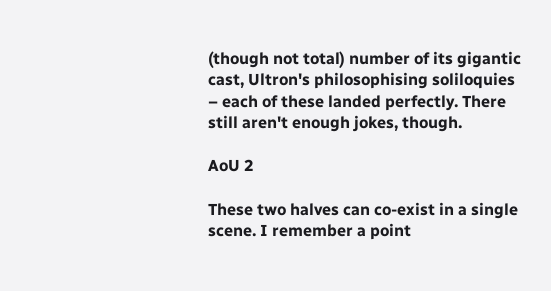(though not total) number of its gigantic cast, Ultron's philosophising soliloquies – each of these landed perfectly. There still aren't enough jokes, though.

AoU 2

These two halves can co-exist in a single scene. I remember a point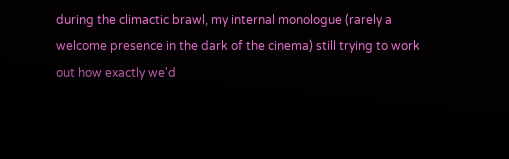during the climactic brawl, my internal monologue (rarely a welcome presence in the dark of the cinema) still trying to work out how exactly we'd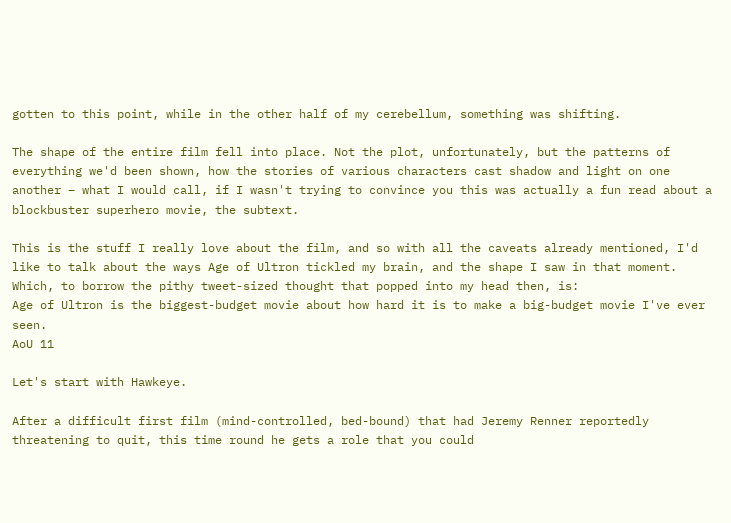gotten to this point, while in the other half of my cerebellum, something was shifting.

The shape of the entire film fell into place. Not the plot, unfortunately, but the patterns of everything we'd been shown, how the stories of various characters cast shadow and light on one another – what I would call, if I wasn't trying to convince you this was actually a fun read about a blockbuster superhero movie, the subtext.

This is the stuff I really love about the film, and so with all the caveats already mentioned, I'd like to talk about the ways Age of Ultron tickled my brain, and the shape I saw in that moment. Which, to borrow the pithy tweet-sized thought that popped into my head then, is:
Age of Ultron is the biggest-budget movie about how hard it is to make a big-budget movie I've ever seen.
AoU 11

Let's start with Hawkeye.

After a difficult first film (mind-controlled, bed-bound) that had Jeremy Renner reportedly threatening to quit, this time round he gets a role that you could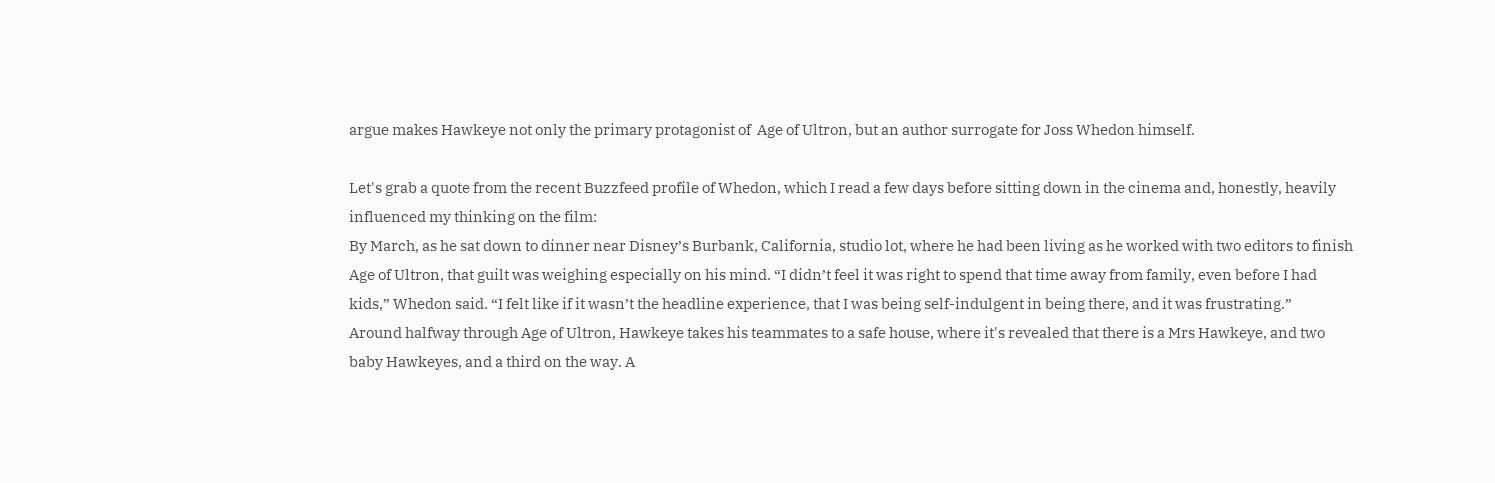argue makes Hawkeye not only the primary protagonist of  Age of Ultron, but an author surrogate for Joss Whedon himself.

Let's grab a quote from the recent Buzzfeed profile of Whedon, which I read a few days before sitting down in the cinema and, honestly, heavily influenced my thinking on the film:
By March, as he sat down to dinner near Disney’s Burbank, California, studio lot, where he had been living as he worked with two editors to finish Age of Ultron, that guilt was weighing especially on his mind. “I didn’t feel it was right to spend that time away from family, even before I had kids,” Whedon said. “I felt like if it wasn’t the headline experience, that I was being self-indulgent in being there, and it was frustrating.”
Around halfway through Age of Ultron, Hawkeye takes his teammates to a safe house, where it's revealed that there is a Mrs Hawkeye, and two baby Hawkeyes, and a third on the way. A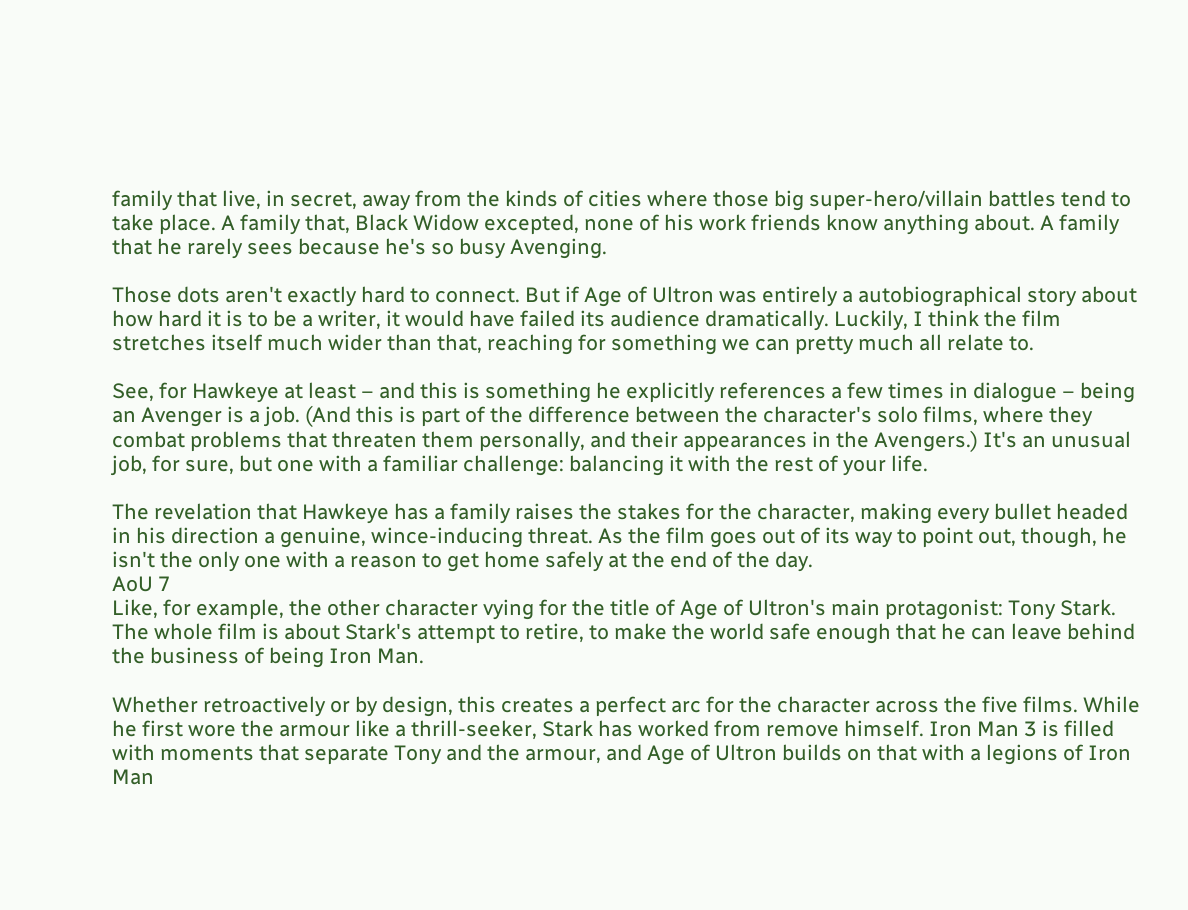family that live, in secret, away from the kinds of cities where those big super-hero/villain battles tend to take place. A family that, Black Widow excepted, none of his work friends know anything about. A family that he rarely sees because he's so busy Avenging.

Those dots aren't exactly hard to connect. But if Age of Ultron was entirely a autobiographical story about how hard it is to be a writer, it would have failed its audience dramatically. Luckily, I think the film stretches itself much wider than that, reaching for something we can pretty much all relate to.

See, for Hawkeye at least – and this is something he explicitly references a few times in dialogue – being an Avenger is a job. (And this is part of the difference between the character's solo films, where they combat problems that threaten them personally, and their appearances in the Avengers.) It's an unusual job, for sure, but one with a familiar challenge: balancing it with the rest of your life.

The revelation that Hawkeye has a family raises the stakes for the character, making every bullet headed in his direction a genuine, wince-inducing threat. As the film goes out of its way to point out, though, he isn't the only one with a reason to get home safely at the end of the day.
AoU 7
Like, for example, the other character vying for the title of Age of Ultron's main protagonist: Tony Stark. The whole film is about Stark's attempt to retire, to make the world safe enough that he can leave behind the business of being Iron Man.

Whether retroactively or by design, this creates a perfect arc for the character across the five films. While he first wore the armour like a thrill-seeker, Stark has worked from remove himself. Iron Man 3 is filled with moments that separate Tony and the armour, and Age of Ultron builds on that with a legions of Iron Man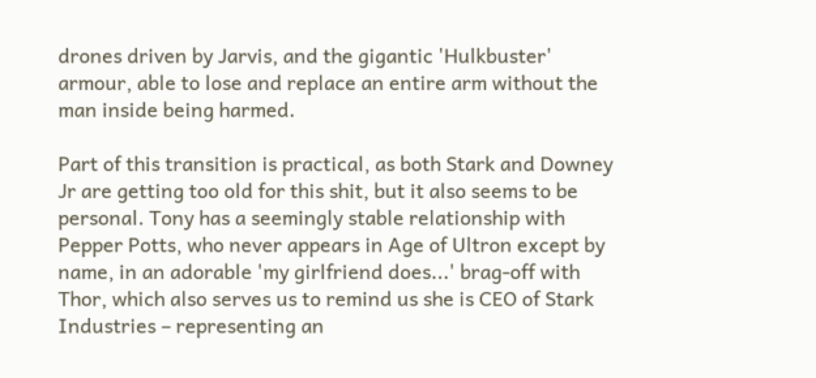drones driven by Jarvis, and the gigantic 'Hulkbuster' armour, able to lose and replace an entire arm without the man inside being harmed.

Part of this transition is practical, as both Stark and Downey Jr are getting too old for this shit, but it also seems to be personal. Tony has a seemingly stable relationship with Pepper Potts, who never appears in Age of Ultron except by name, in an adorable 'my girlfriend does...' brag-off with Thor, which also serves us to remind us she is CEO of Stark Industries – representing an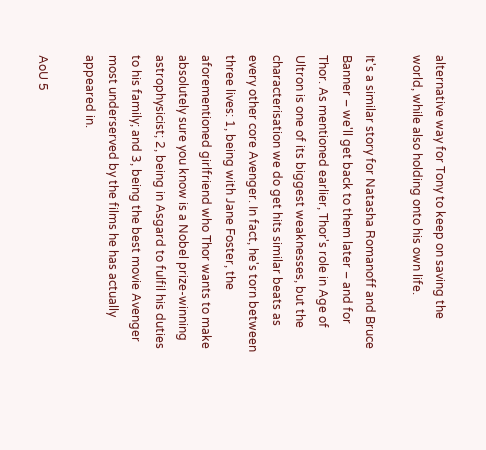alternative way for Tony to keep on saving the world, while also holding onto his own life.

It's a similar story for Natasha Romanoff and Bruce Banner – we'll get back to them later – and for Thor. As mentioned earlier, Thor's role in Age of Ultron is one of its biggest weaknesses, but the characterisation we do get hits similar beats as every other core Avenger. In fact, he's torn between three lives: 1, being with Jane Foster, the aforementioned girlfriend who Thor wants to make absolutely sure you know is a Nobel prize-winning astrophysicist; 2, being in Asgard to fulfil his duties to his family; and 3, being the best movie Avenger most underserved by the films he has actually appeared in.

AoU 5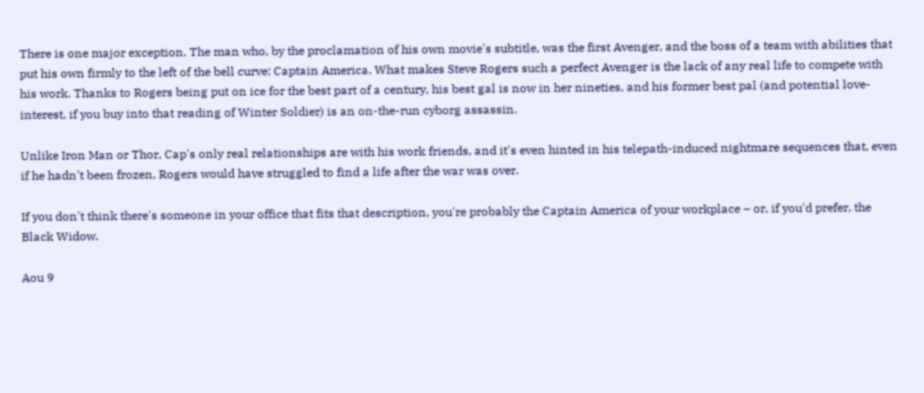There is one major exception. The man who, by the proclamation of his own movie's subtitle, was the first Avenger, and the boss of a team with abilities that put his own firmly to the left of the bell curve: Captain America. What makes Steve Rogers such a perfect Avenger is the lack of any real life to compete with his work. Thanks to Rogers being put on ice for the best part of a century, his best gal is now in her nineties, and his former best pal (and potential love-interest, if you buy into that reading of Winter Soldier) is an on-the-run cyborg assassin.

Unlike Iron Man or Thor, Cap's only real relationships are with his work friends, and it's even hinted in his telepath-induced nightmare sequences that, even if he hadn't been frozen, Rogers would have struggled to find a life after the war was over.

If you don't think there's someone in your office that fits that description, you're probably the Captain America of your workplace – or, if you'd prefer, the Black Widow.

Aou 9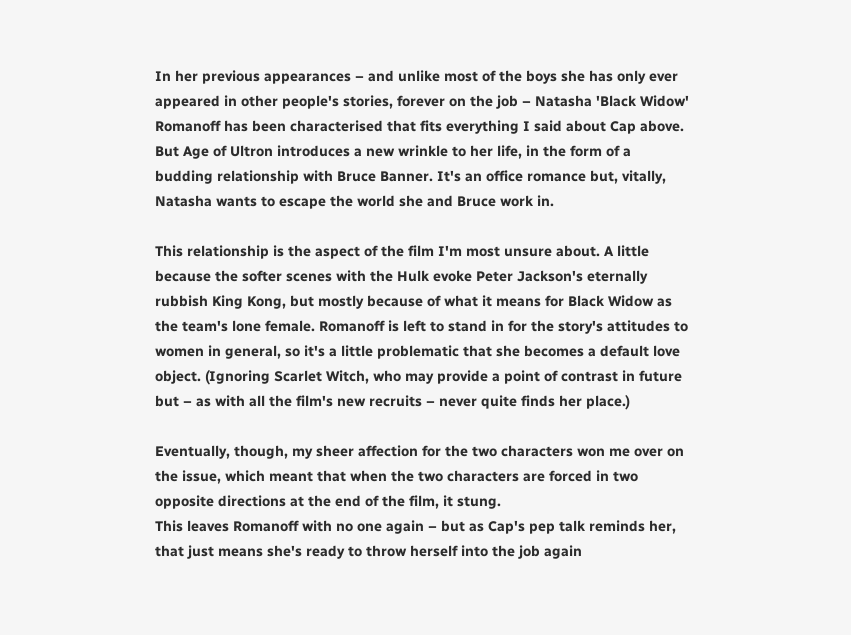In her previous appearances – and unlike most of the boys she has only ever appeared in other people's stories, forever on the job – Natasha 'Black Widow' Romanoff has been characterised that fits everything I said about Cap above. But Age of Ultron introduces a new wrinkle to her life, in the form of a budding relationship with Bruce Banner. It's an office romance but, vitally, Natasha wants to escape the world she and Bruce work in.

This relationship is the aspect of the film I'm most unsure about. A little because the softer scenes with the Hulk evoke Peter Jackson's eternally rubbish King Kong, but mostly because of what it means for Black Widow as the team's lone female. Romanoff is left to stand in for the story's attitudes to women in general, so it's a little problematic that she becomes a default love object. (Ignoring Scarlet Witch, who may provide a point of contrast in future but – as with all the film's new recruits – never quite finds her place.)

Eventually, though, my sheer affection for the two characters won me over on the issue, which meant that when the two characters are forced in two opposite directions at the end of the film, it stung.
This leaves Romanoff with no one again – but as Cap's pep talk reminds her, that just means she's ready to throw herself into the job again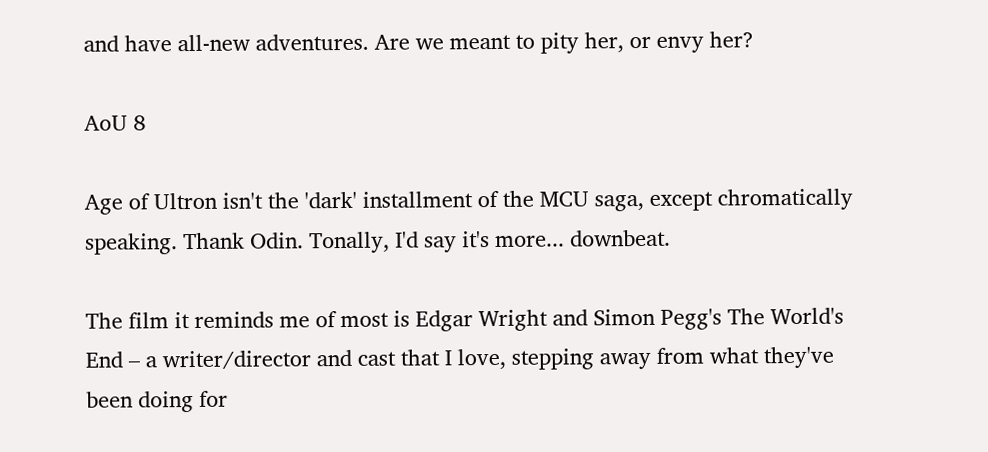and have all-new adventures. Are we meant to pity her, or envy her?

AoU 8

Age of Ultron isn't the 'dark' installment of the MCU saga, except chromatically speaking. Thank Odin. Tonally, I'd say it's more... downbeat.

The film it reminds me of most is Edgar Wright and Simon Pegg's The World's End – a writer/director and cast that I love, stepping away from what they've been doing for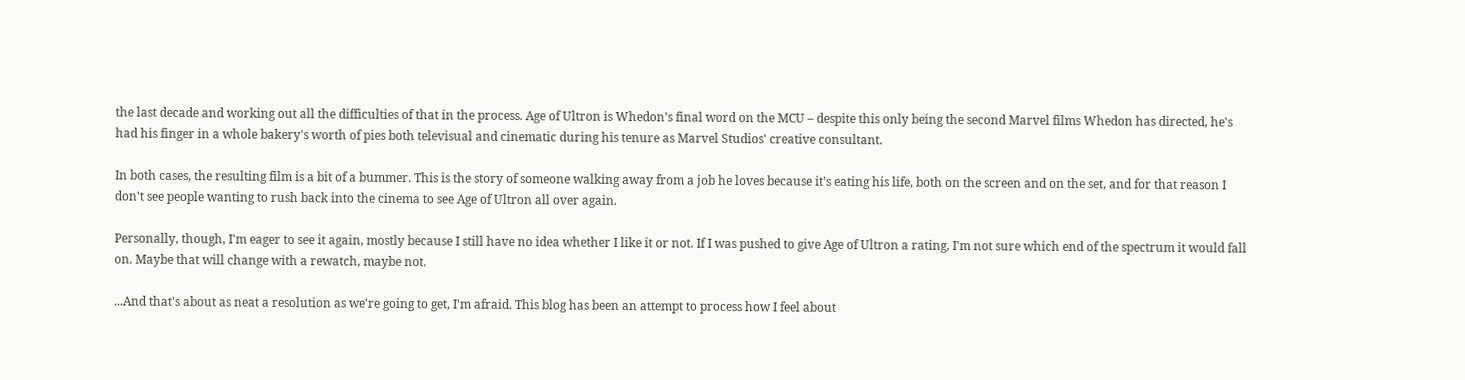the last decade and working out all the difficulties of that in the process. Age of Ultron is Whedon's final word on the MCU – despite this only being the second Marvel films Whedon has directed, he's had his finger in a whole bakery's worth of pies both televisual and cinematic during his tenure as Marvel Studios' creative consultant.

In both cases, the resulting film is a bit of a bummer. This is the story of someone walking away from a job he loves because it's eating his life, both on the screen and on the set, and for that reason I don't see people wanting to rush back into the cinema to see Age of Ultron all over again.

Personally, though, I'm eager to see it again, mostly because I still have no idea whether I like it or not. If I was pushed to give Age of Ultron a rating, I'm not sure which end of the spectrum it would fall on. Maybe that will change with a rewatch, maybe not.

...And that's about as neat a resolution as we're going to get, I'm afraid. This blog has been an attempt to process how I feel about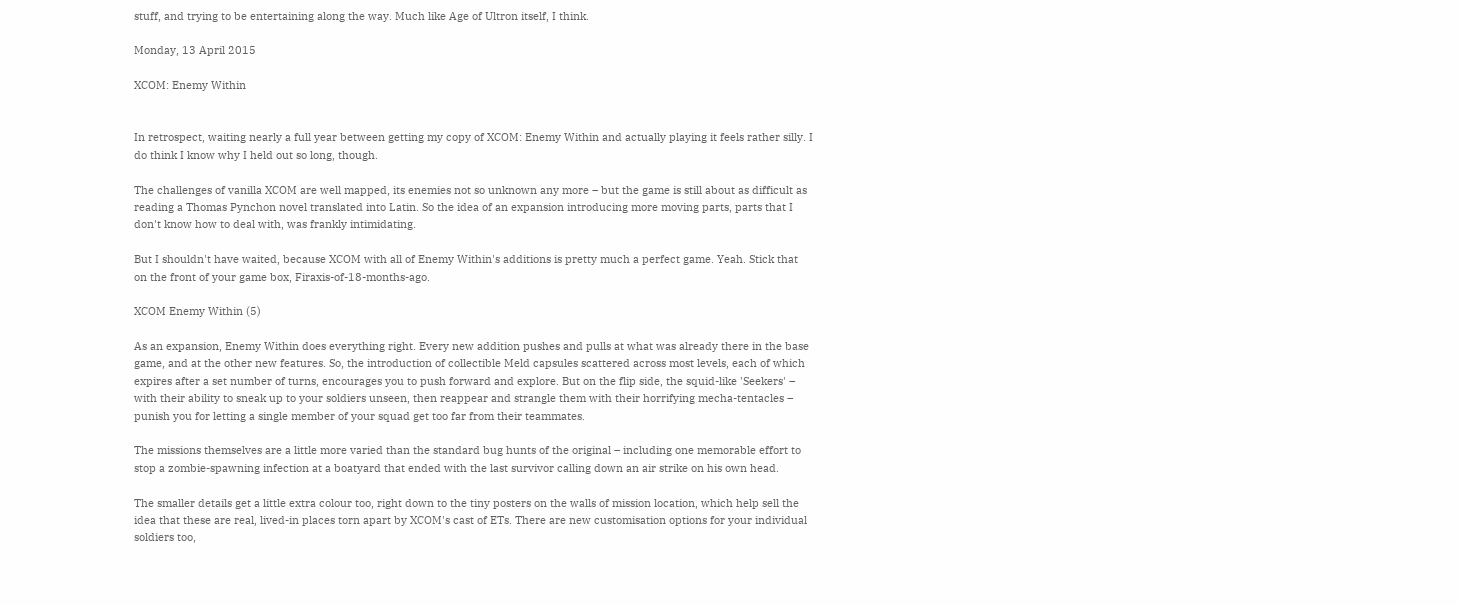stuff, and trying to be entertaining along the way. Much like Age of Ultron itself, I think.

Monday, 13 April 2015

XCOM: Enemy Within


In retrospect, waiting nearly a full year between getting my copy of XCOM: Enemy Within and actually playing it feels rather silly. I do think I know why I held out so long, though.

The challenges of vanilla XCOM are well mapped, its enemies not so unknown any more – but the game is still about as difficult as reading a Thomas Pynchon novel translated into Latin. So the idea of an expansion introducing more moving parts, parts that I don't know how to deal with, was frankly intimidating.

But I shouldn't have waited, because XCOM with all of Enemy Within's additions is pretty much a perfect game. Yeah. Stick that on the front of your game box, Firaxis-of-18-months-ago.

XCOM Enemy Within (5)

As an expansion, Enemy Within does everything right. Every new addition pushes and pulls at what was already there in the base game, and at the other new features. So, the introduction of collectible Meld capsules scattered across most levels, each of which expires after a set number of turns, encourages you to push forward and explore. But on the flip side, the squid-like 'Seekers' – with their ability to sneak up to your soldiers unseen, then reappear and strangle them with their horrifying mecha-tentacles – punish you for letting a single member of your squad get too far from their teammates.

The missions themselves are a little more varied than the standard bug hunts of the original – including one memorable effort to stop a zombie-spawning infection at a boatyard that ended with the last survivor calling down an air strike on his own head.

The smaller details get a little extra colour too, right down to the tiny posters on the walls of mission location, which help sell the idea that these are real, lived-in places torn apart by XCOM's cast of ETs. There are new customisation options for your individual soldiers too,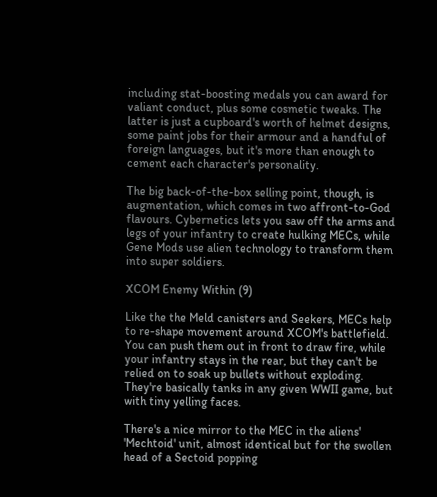including stat-boosting medals you can award for valiant conduct, plus some cosmetic tweaks. The latter is just a cupboard's worth of helmet designs, some paint jobs for their armour and a handful of foreign languages, but it's more than enough to cement each character's personality.

The big back-of-the-box selling point, though, is augmentation, which comes in two affront-to-God flavours. Cybernetics lets you saw off the arms and legs of your infantry to create hulking MECs, while Gene Mods use alien technology to transform them into super soldiers.

XCOM Enemy Within (9)

Like the the Meld canisters and Seekers, MECs help to re-shape movement around XCOM's battlefield. You can push them out in front to draw fire, while your infantry stays in the rear, but they can't be relied on to soak up bullets without exploding. They're basically tanks in any given WWII game, but with tiny yelling faces.

There's a nice mirror to the MEC in the aliens' 'Mechtoid' unit, almost identical but for the swollen head of a Sectoid popping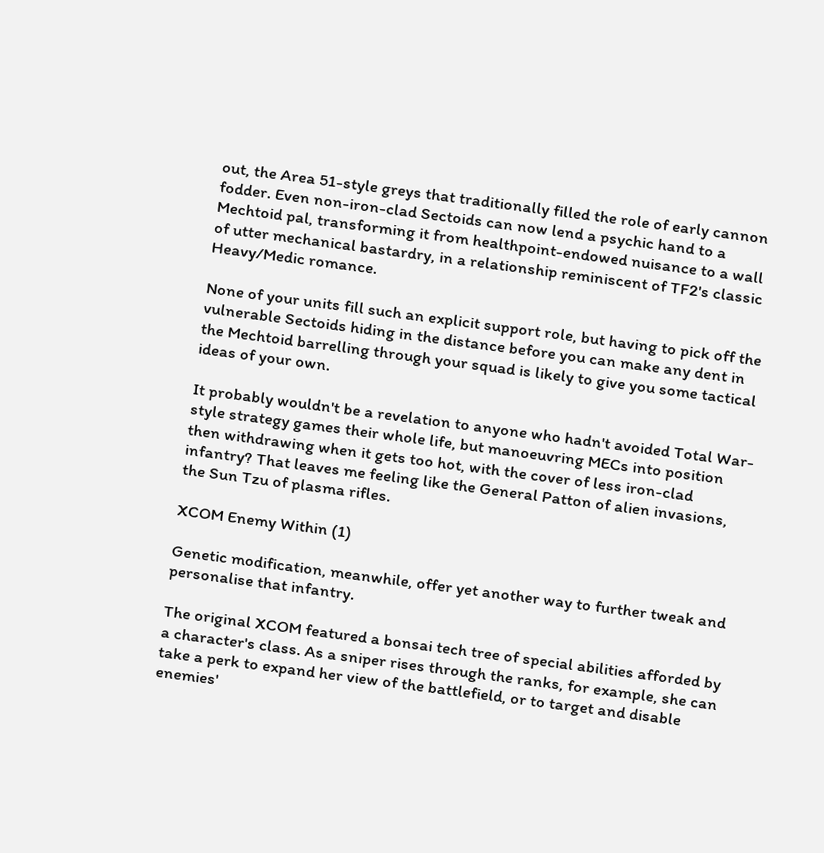out, the Area 51-style greys that traditionally filled the role of early cannon fodder. Even non-iron-clad Sectoids can now lend a psychic hand to a Mechtoid pal, transforming it from healthpoint-endowed nuisance to a wall of utter mechanical bastardry, in a relationship reminiscent of TF2's classic Heavy/Medic romance.

None of your units fill such an explicit support role, but having to pick off the vulnerable Sectoids hiding in the distance before you can make any dent in the Mechtoid barrelling through your squad is likely to give you some tactical ideas of your own.

It probably wouldn't be a revelation to anyone who hadn't avoided Total War-style strategy games their whole life, but manoeuvring MECs into position then withdrawing when it gets too hot, with the cover of less iron-clad infantry? That leaves me feeling like the General Patton of alien invasions, the Sun Tzu of plasma rifles.

XCOM Enemy Within (1)

Genetic modification, meanwhile, offer yet another way to further tweak and personalise that infantry.

The original XCOM featured a bonsai tech tree of special abilities afforded by a character's class. As a sniper rises through the ranks, for example, she can take a perk to expand her view of the battlefield, or to target and disable enemies'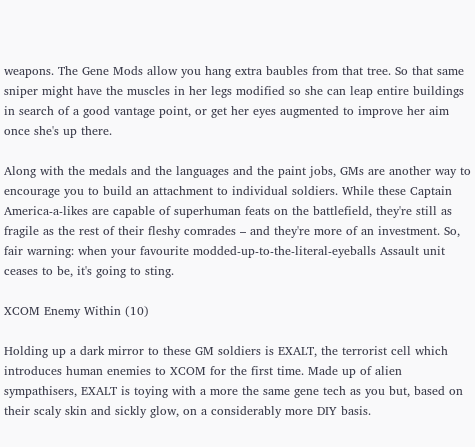weapons. The Gene Mods allow you hang extra baubles from that tree. So that same sniper might have the muscles in her legs modified so she can leap entire buildings in search of a good vantage point, or get her eyes augmented to improve her aim once she's up there.

Along with the medals and the languages and the paint jobs, GMs are another way to encourage you to build an attachment to individual soldiers. While these Captain America-a-likes are capable of superhuman feats on the battlefield, they're still as fragile as the rest of their fleshy comrades – and they're more of an investment. So, fair warning: when your favourite modded-up-to-the-literal-eyeballs Assault unit ceases to be, it's going to sting.

XCOM Enemy Within (10)

Holding up a dark mirror to these GM soldiers is EXALT, the terrorist cell which introduces human enemies to XCOM for the first time. Made up of alien sympathisers, EXALT is toying with a more the same gene tech as you but, based on their scaly skin and sickly glow, on a considerably more DIY basis.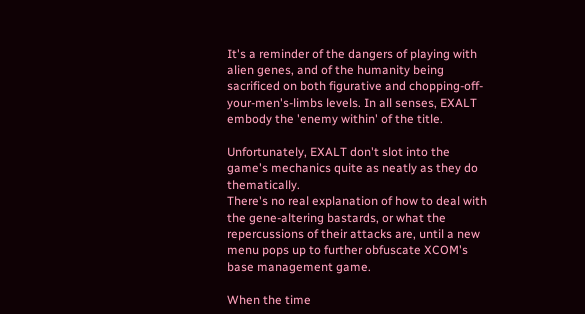It's a reminder of the dangers of playing with alien genes, and of the humanity being sacrificed on both figurative and chopping-off-your-men's-limbs levels. In all senses, EXALT embody the 'enemy within' of the title.

Unfortunately, EXALT don't slot into the game's mechanics quite as neatly as they do thematically.
There's no real explanation of how to deal with the gene-altering bastards, or what the repercussions of their attacks are, until a new menu pops up to further obfuscate XCOM's base management game.

When the time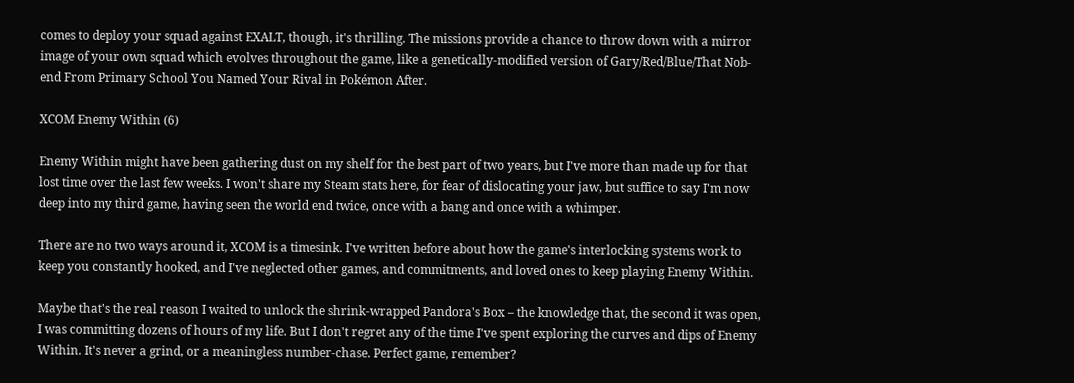comes to deploy your squad against EXALT, though, it's thrilling. The missions provide a chance to throw down with a mirror image of your own squad which evolves throughout the game, like a genetically-modified version of Gary/Red/Blue/That Nob-end From Primary School You Named Your Rival in Pokémon After.

XCOM Enemy Within (6)

Enemy Within might have been gathering dust on my shelf for the best part of two years, but I've more than made up for that lost time over the last few weeks. I won't share my Steam stats here, for fear of dislocating your jaw, but suffice to say I'm now deep into my third game, having seen the world end twice, once with a bang and once with a whimper.

There are no two ways around it, XCOM is a timesink. I've written before about how the game's interlocking systems work to keep you constantly hooked, and I've neglected other games, and commitments, and loved ones to keep playing Enemy Within.

Maybe that's the real reason I waited to unlock the shrink-wrapped Pandora's Box – the knowledge that, the second it was open, I was committing dozens of hours of my life. But I don't regret any of the time I've spent exploring the curves and dips of Enemy Within. It's never a grind, or a meaningless number-chase. Perfect game, remember?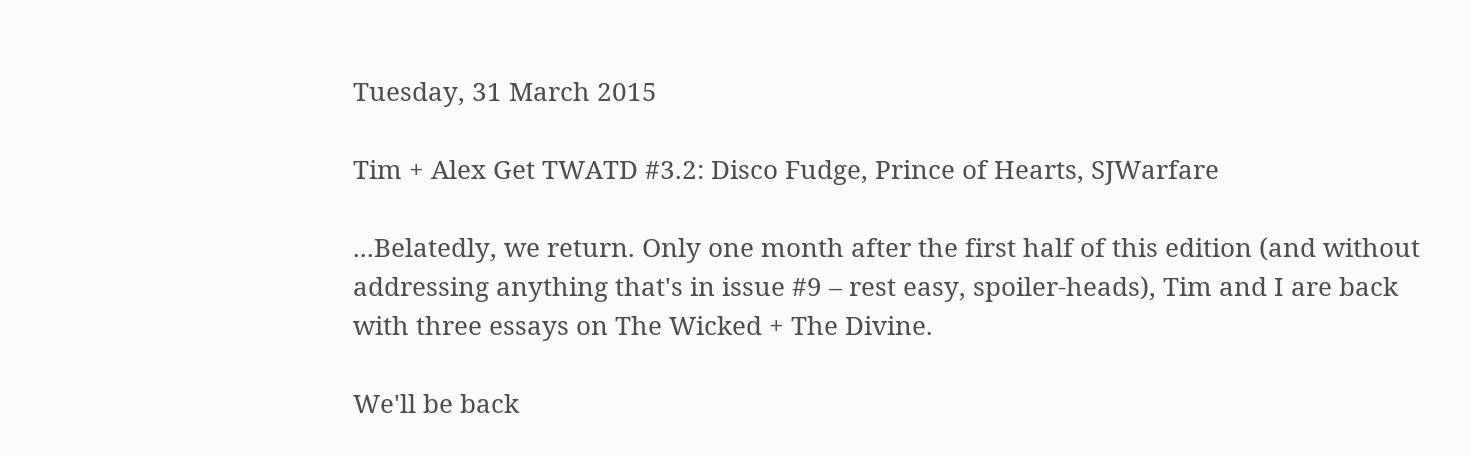Tuesday, 31 March 2015

Tim + Alex Get TWATD #3.2: Disco Fudge, Prince of Hearts, SJWarfare

...Belatedly, we return. Only one month after the first half of this edition (and without addressing anything that's in issue #9 – rest easy, spoiler-heads), Tim and I are back with three essays on The Wicked + The Divine.

We'll be back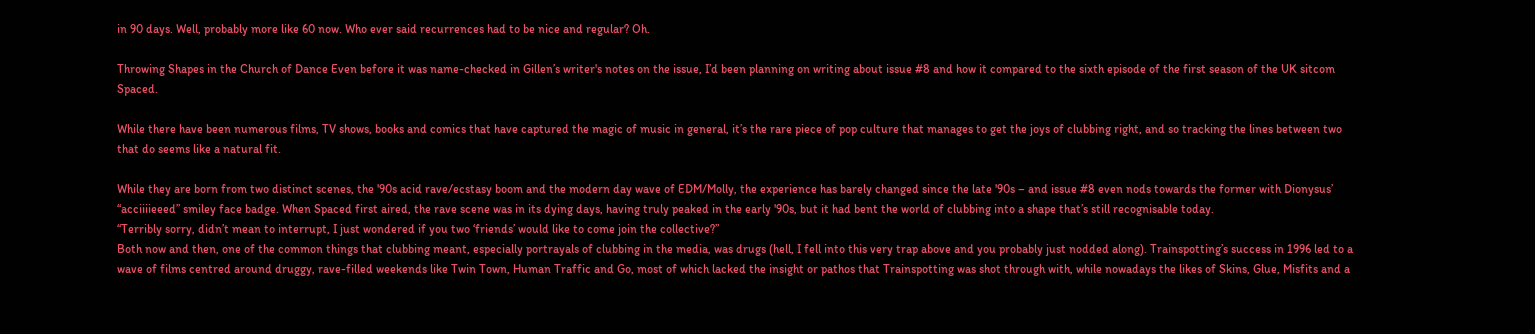in 90 days. Well, probably more like 60 now. Who ever said recurrences had to be nice and regular? Oh.

Throwing Shapes in the Church of Dance Even before it was name-checked in Gillen’s writer's notes on the issue, I’d been planning on writing about issue #8 and how it compared to the sixth episode of the first season of the UK sitcom Spaced.

While there have been numerous films, TV shows, books and comics that have captured the magic of music in general, it’s the rare piece of pop culture that manages to get the joys of clubbing right, and so tracking the lines between two that do seems like a natural fit.

While they are born from two distinct scenes, the '90s acid rave/ecstasy boom and the modern day wave of EDM/Molly, the experience has barely changed since the late '90s – and issue #8 even nods towards the former with Dionysus’ “acciiiieeed” smiley face badge. When Spaced first aired, the rave scene was in its dying days, having truly peaked in the early '90s, but it had bent the world of clubbing into a shape that’s still recognisable today.
“Terribly sorry, didn’t mean to interrupt, I just wondered if you two ‘friends’ would like to come join the collective?”
Both now and then, one of the common things that clubbing meant, especially portrayals of clubbing in the media, was drugs (hell, I fell into this very trap above and you probably just nodded along). Trainspotting’s success in 1996 led to a wave of films centred around druggy, rave-filled weekends like Twin Town, Human Traffic and Go, most of which lacked the insight or pathos that Trainspotting was shot through with, while nowadays the likes of Skins, Glue, Misfits and a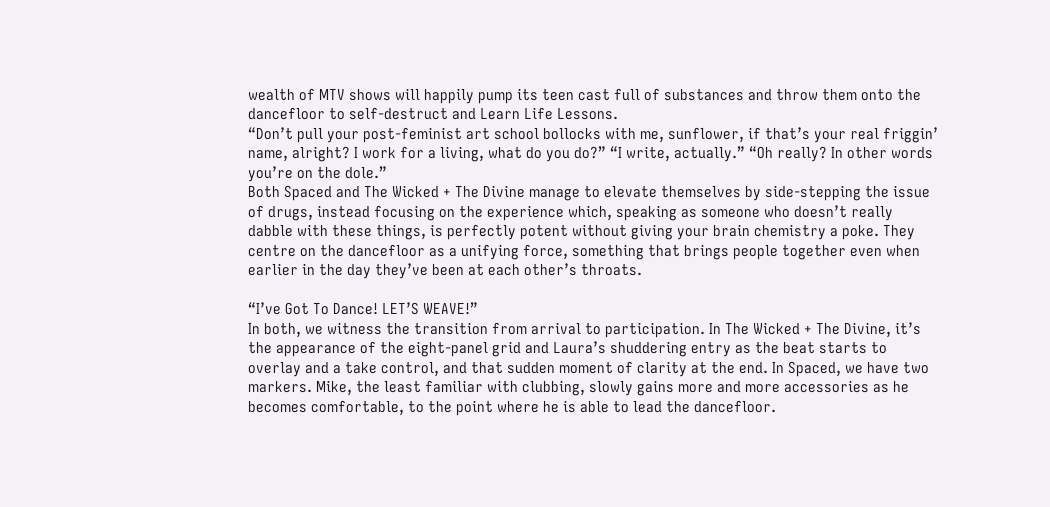wealth of MTV shows will happily pump its teen cast full of substances and throw them onto the dancefloor to self-destruct and Learn Life Lessons.
“Don’t pull your post-feminist art school bollocks with me, sunflower, if that’s your real friggin’ name, alright? I work for a living, what do you do?” “I write, actually.” “Oh really? In other words you’re on the dole.”
Both Spaced and The Wicked + The Divine manage to elevate themselves by side-stepping the issue of drugs, instead focusing on the experience which, speaking as someone who doesn’t really dabble with these things, is perfectly potent without giving your brain chemistry a poke. They centre on the dancefloor as a unifying force, something that brings people together even when earlier in the day they’ve been at each other’s throats.

“I’ve Got To Dance! LET’S WEAVE!”
In both, we witness the transition from arrival to participation. In The Wicked + The Divine, it’s the appearance of the eight-panel grid and Laura’s shuddering entry as the beat starts to overlay and a take control, and that sudden moment of clarity at the end. In Spaced, we have two markers. Mike, the least familiar with clubbing, slowly gains more and more accessories as he becomes comfortable, to the point where he is able to lead the dancefloor.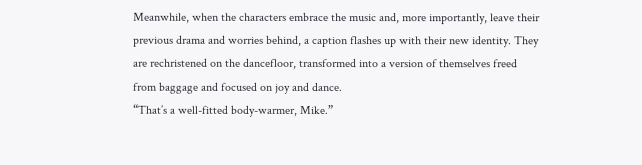Meanwhile, when the characters embrace the music and, more importantly, leave their previous drama and worries behind, a caption flashes up with their new identity. They are rechristened on the dancefloor, transformed into a version of themselves freed from baggage and focused on joy and dance.
“That’s a well-fitted body-warmer, Mike.”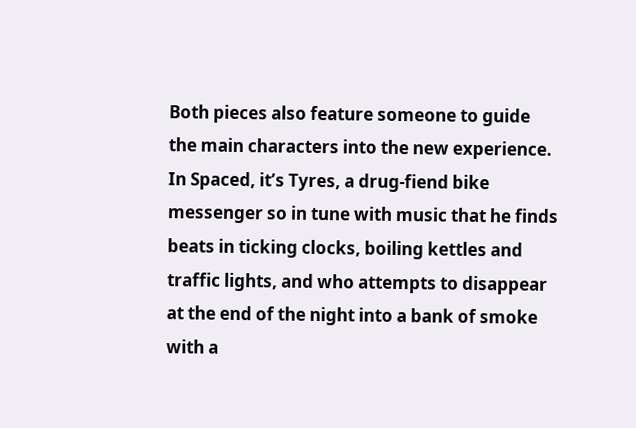Both pieces also feature someone to guide the main characters into the new experience. In Spaced, it’s Tyres, a drug-fiend bike messenger so in tune with music that he finds beats in ticking clocks, boiling kettles and traffic lights, and who attempts to disappear at the end of the night into a bank of smoke with a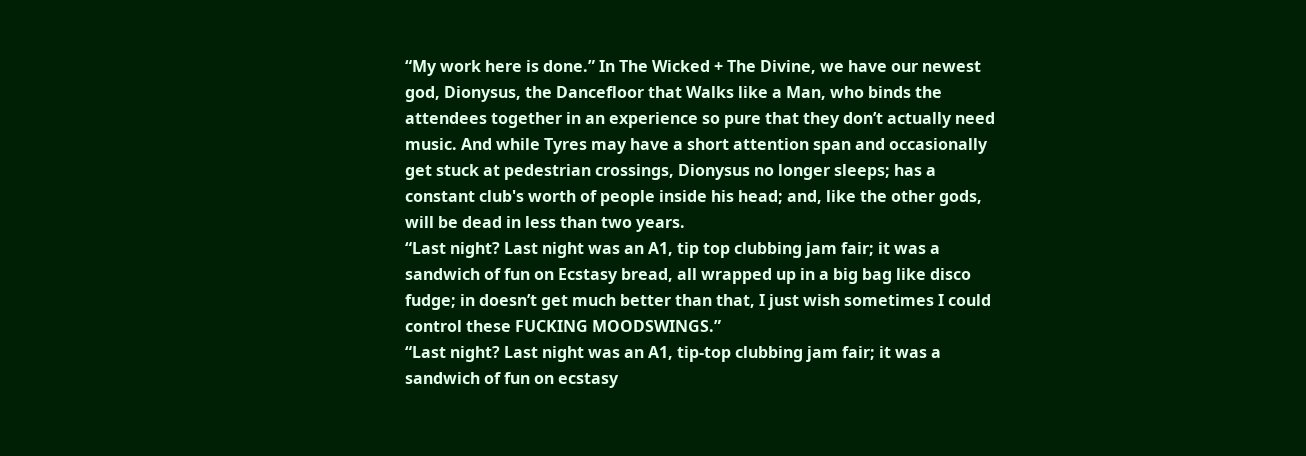“My work here is done.” In The Wicked + The Divine, we have our newest god, Dionysus, the Dancefloor that Walks like a Man, who binds the attendees together in an experience so pure that they don’t actually need music. And while Tyres may have a short attention span and occasionally get stuck at pedestrian crossings, Dionysus no longer sleeps; has a constant club's worth of people inside his head; and, like the other gods, will be dead in less than two years.
“Last night? Last night was an A1, tip top clubbing jam fair; it was a sandwich of fun on Ecstasy bread, all wrapped up in a big bag like disco fudge; in doesn’t get much better than that, I just wish sometimes I could control these FUCKING MOODSWINGS.”
“Last night? Last night was an A1, tip-top clubbing jam fair; it was a sandwich of fun on ecstasy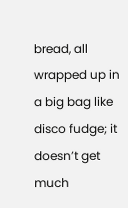bread, all wrapped up in a big bag like disco fudge; it doesn’t get much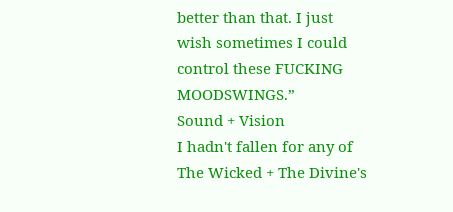better than that. I just wish sometimes I could control these FUCKING MOODSWINGS.”
Sound + Vision
I hadn't fallen for any of The Wicked + The Divine's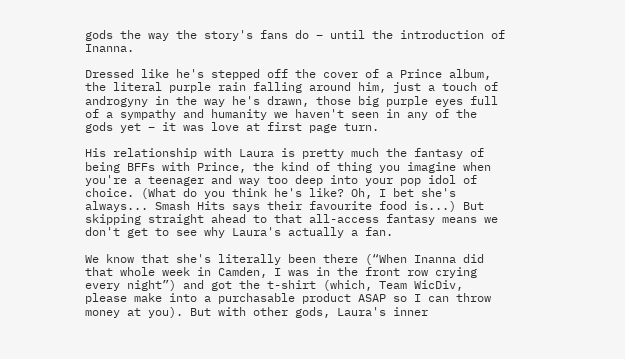gods the way the story's fans do – until the introduction of Inanna.

Dressed like he's stepped off the cover of a Prince album, the literal purple rain falling around him, just a touch of androgyny in the way he's drawn, those big purple eyes full of a sympathy and humanity we haven't seen in any of the gods yet – it was love at first page turn.

His relationship with Laura is pretty much the fantasy of being BFFs with Prince, the kind of thing you imagine when you're a teenager and way too deep into your pop idol of choice. (What do you think he's like? Oh, I bet she's always... Smash Hits says their favourite food is...) But skipping straight ahead to that all-access fantasy means we don't get to see why Laura's actually a fan.

We know that she's literally been there (“When Inanna did that whole week in Camden, I was in the front row crying every night”) and got the t-shirt (which, Team WicDiv, please make into a purchasable product ASAP so I can throw money at you). But with other gods, Laura's inner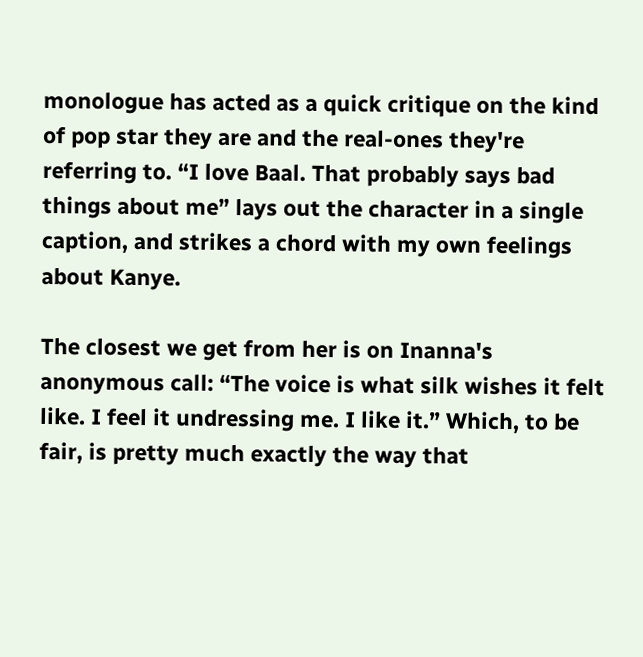monologue has acted as a quick critique on the kind of pop star they are and the real-ones they're referring to. “I love Baal. That probably says bad things about me” lays out the character in a single caption, and strikes a chord with my own feelings about Kanye.

The closest we get from her is on Inanna's anonymous call: “The voice is what silk wishes it felt like. I feel it undressing me. I like it.” Which, to be fair, is pretty much exactly the way that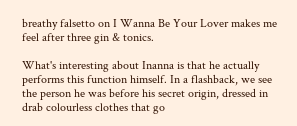breathy falsetto on I Wanna Be Your Lover makes me feel after three gin & tonics.

What's interesting about Inanna is that he actually performs this function himself. In a flashback, we see the person he was before his secret origin, dressed in drab colourless clothes that go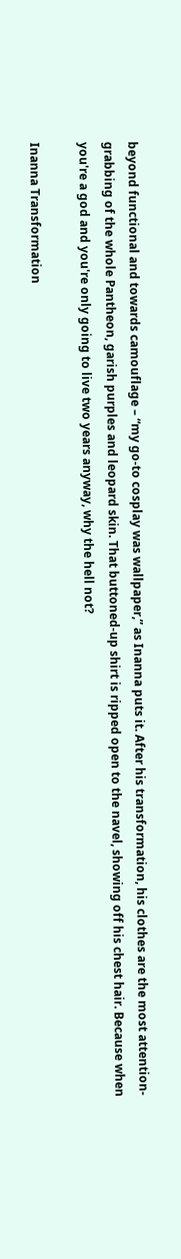beyond functional and towards camouflage – “my go-to cosplay was wallpaper,” as Inanna puts it. After his transformation, his clothes are the most attention-grabbing of the whole Pantheon, garish purples and leopard skin. That buttoned-up shirt is ripped open to the navel, showing off his chest hair. Because when you're a god and you're only going to live two years anyway, why the hell not?

Inanna Transformation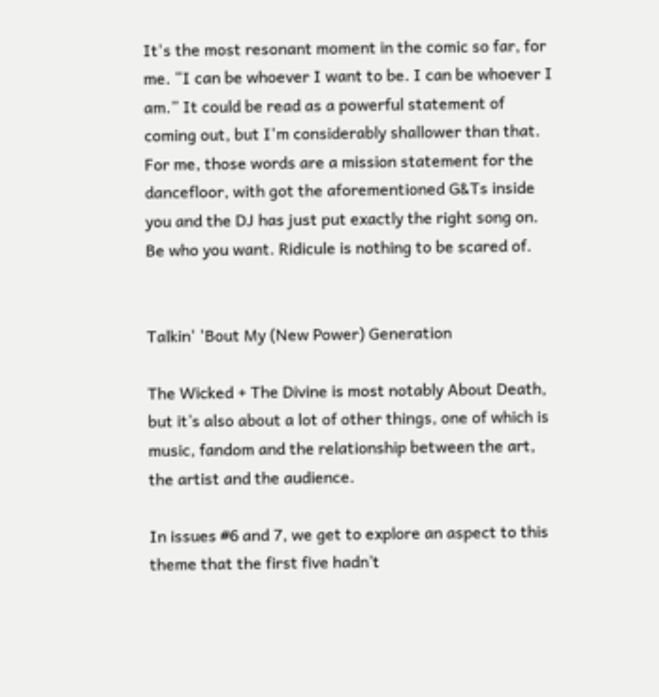It's the most resonant moment in the comic so far, for me. “I can be whoever I want to be. I can be whoever I am.” It could be read as a powerful statement of coming out, but I'm considerably shallower than that. For me, those words are a mission statement for the dancefloor, with got the aforementioned G&Ts inside you and the DJ has just put exactly the right song on. Be who you want. Ridicule is nothing to be scared of.


Talkin' 'Bout My (New Power) Generation

The Wicked + The Divine is most notably About Death, but it’s also about a lot of other things, one of which is music, fandom and the relationship between the art, the artist and the audience.

In issues #6 and 7, we get to explore an aspect to this theme that the first five hadn’t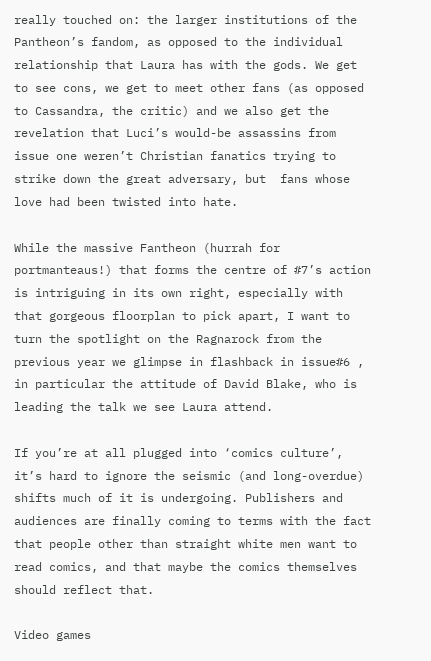really touched on: the larger institutions of the Pantheon’s fandom, as opposed to the individual relationship that Laura has with the gods. We get to see cons, we get to meet other fans (as opposed to Cassandra, the critic) and we also get the revelation that Luci’s would-be assassins from issue one weren’t Christian fanatics trying to strike down the great adversary, but  fans whose love had been twisted into hate.

While the massive Fantheon (hurrah for portmanteaus!) that forms the centre of #7’s action is intriguing in its own right, especially with that gorgeous floorplan to pick apart, I want to turn the spotlight on the Ragnarock from the previous year we glimpse in flashback in issue#6 , in particular the attitude of David Blake, who is leading the talk we see Laura attend.

If you’re at all plugged into ‘comics culture’, it’s hard to ignore the seismic (and long-overdue) shifts much of it is undergoing. Publishers and audiences are finally coming to terms with the fact that people other than straight white men want to read comics, and that maybe the comics themselves should reflect that.

Video games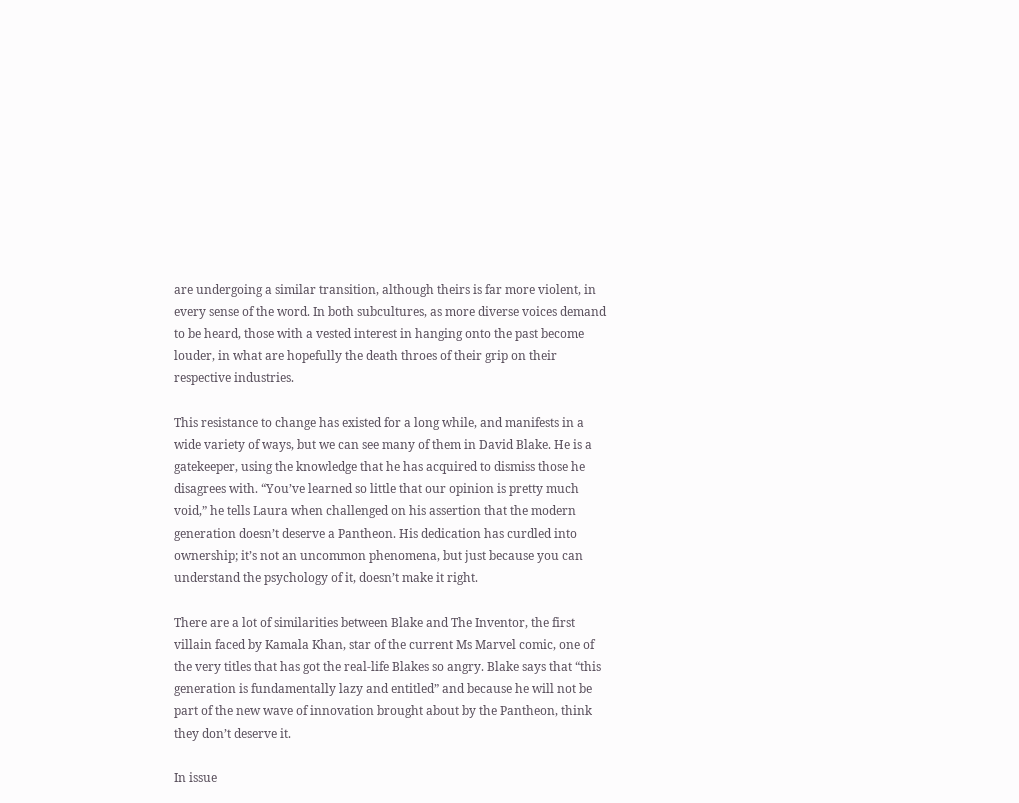are undergoing a similar transition, although theirs is far more violent, in every sense of the word. In both subcultures, as more diverse voices demand to be heard, those with a vested interest in hanging onto the past become louder, in what are hopefully the death throes of their grip on their respective industries.

This resistance to change has existed for a long while, and manifests in a wide variety of ways, but we can see many of them in David Blake. He is a gatekeeper, using the knowledge that he has acquired to dismiss those he disagrees with. “You’ve learned so little that our opinion is pretty much void,” he tells Laura when challenged on his assertion that the modern generation doesn’t deserve a Pantheon. His dedication has curdled into ownership; it’s not an uncommon phenomena, but just because you can understand the psychology of it, doesn’t make it right.

There are a lot of similarities between Blake and The Inventor, the first villain faced by Kamala Khan, star of the current Ms Marvel comic, one of the very titles that has got the real-life Blakes so angry. Blake says that “this generation is fundamentally lazy and entitled” and because he will not be part of the new wave of innovation brought about by the Pantheon, think they don’t deserve it.

In issue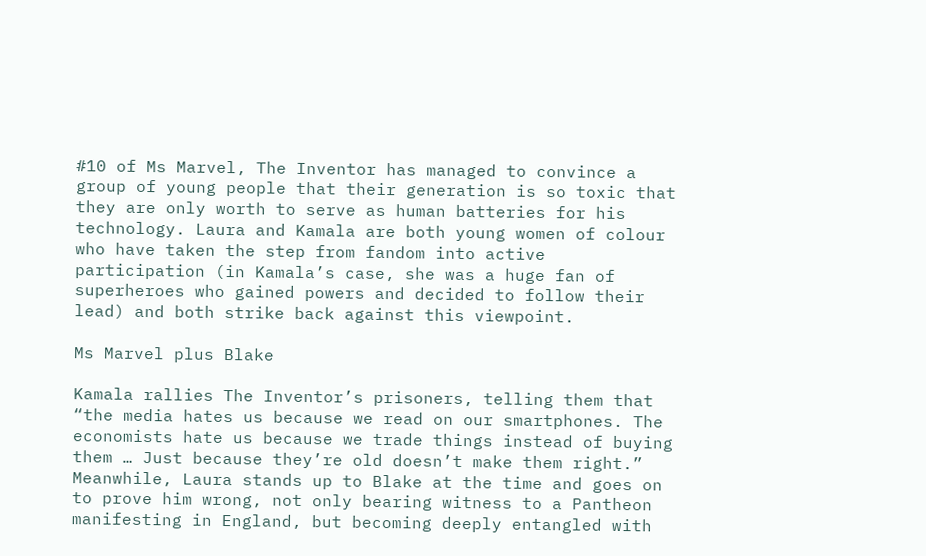#10 of Ms Marvel, The Inventor has managed to convince a group of young people that their generation is so toxic that they are only worth to serve as human batteries for his technology. Laura and Kamala are both young women of colour who have taken the step from fandom into active participation (in Kamala’s case, she was a huge fan of superheroes who gained powers and decided to follow their lead) and both strike back against this viewpoint.

Ms Marvel plus Blake

Kamala rallies The Inventor’s prisoners, telling them that “the media hates us because we read on our smartphones. The economists hate us because we trade things instead of buying them … Just because they’re old doesn’t make them right.” Meanwhile, Laura stands up to Blake at the time and goes on to prove him wrong, not only bearing witness to a Pantheon manifesting in England, but becoming deeply entangled with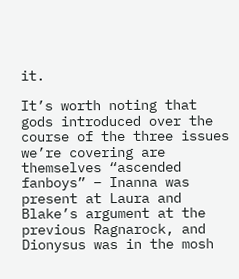it.

It’s worth noting that gods introduced over the course of the three issues we’re covering are themselves “ascended fanboys” – Inanna was present at Laura and Blake’s argument at the previous Ragnarock, and Dionysus was in the mosh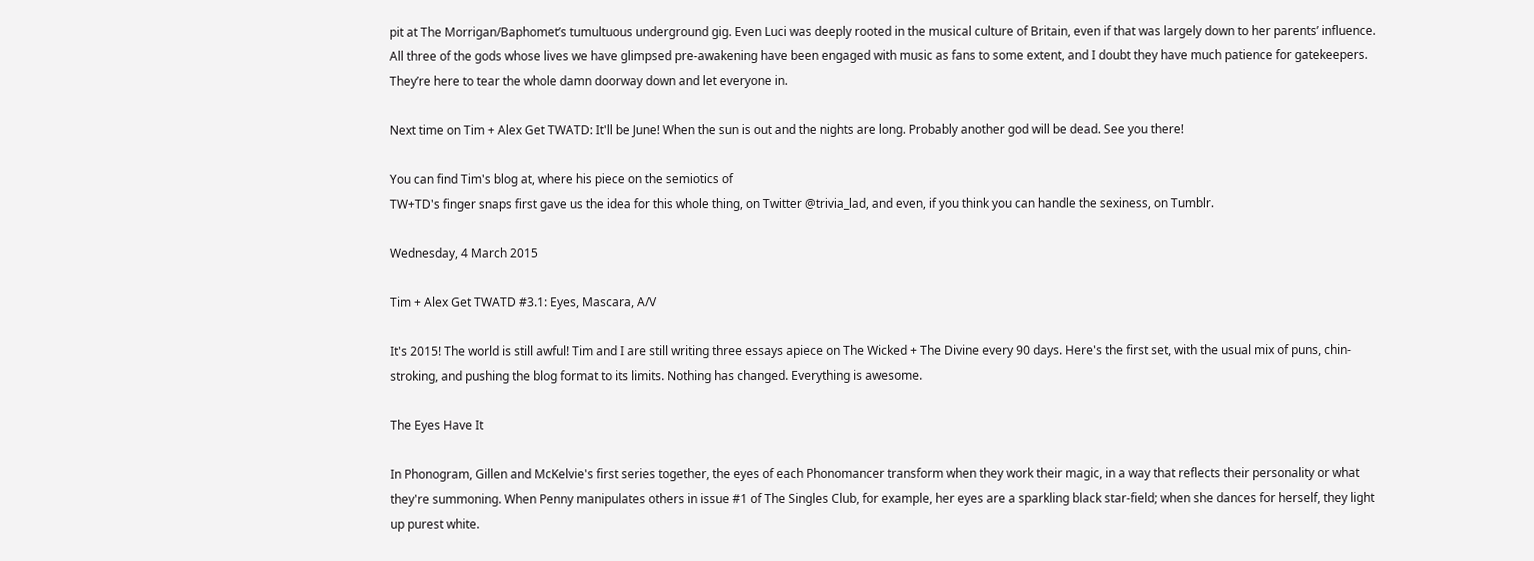pit at The Morrigan/Baphomet’s tumultuous underground gig. Even Luci was deeply rooted in the musical culture of Britain, even if that was largely down to her parents’ influence. All three of the gods whose lives we have glimpsed pre-awakening have been engaged with music as fans to some extent, and I doubt they have much patience for gatekeepers. They’re here to tear the whole damn doorway down and let everyone in.

Next time on Tim + Alex Get TWATD: It'll be June! When the sun is out and the nights are long. Probably another god will be dead. See you there!

You can find Tim's blog at, where his piece on the semiotics of
TW+TD's finger snaps first gave us the idea for this whole thing, on Twitter @trivia_lad, and even, if you think you can handle the sexiness, on Tumblr.

Wednesday, 4 March 2015

Tim + Alex Get TWATD #3.1: Eyes, Mascara, A/V

It's 2015! The world is still awful! Tim and I are still writing three essays apiece on The Wicked + The Divine every 90 days. Here's the first set, with the usual mix of puns, chin-stroking, and pushing the blog format to its limits. Nothing has changed. Everything is awesome.

The Eyes Have It

In Phonogram, Gillen and McKelvie's first series together, the eyes of each Phonomancer transform when they work their magic, in a way that reflects their personality or what they're summoning. When Penny manipulates others in issue #1 of The Singles Club, for example, her eyes are a sparkling black star-field; when she dances for herself, they light up purest white.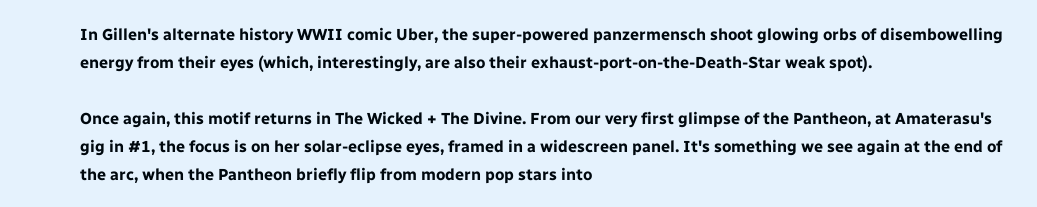In Gillen's alternate history WWII comic Uber, the super-powered panzermensch shoot glowing orbs of disembowelling energy from their eyes (which, interestingly, are also their exhaust-port-on-the-Death-Star weak spot).

Once again, this motif returns in The Wicked + The Divine. From our very first glimpse of the Pantheon, at Amaterasu's gig in #1, the focus is on her solar-eclipse eyes, framed in a widescreen panel. It's something we see again at the end of the arc, when the Pantheon briefly flip from modern pop stars into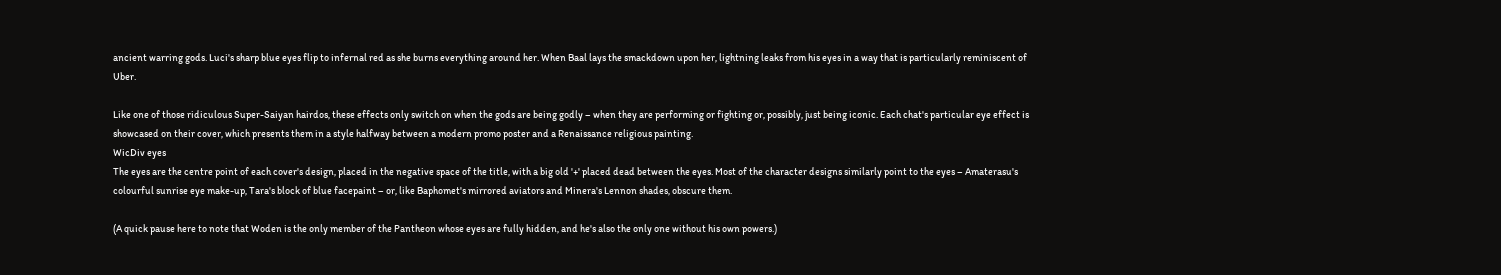ancient warring gods. Luci's sharp blue eyes flip to infernal red as she burns everything around her. When Baal lays the smackdown upon her, lightning leaks from his eyes in a way that is particularly reminiscent of Uber.

Like one of those ridiculous Super-Saiyan hairdos, these effects only switch on when the gods are being godly – when they are performing or fighting or, possibly, just being iconic. Each chat's particular eye effect is showcased on their cover, which presents them in a style halfway between a modern promo poster and a Renaissance religious painting.
WicDiv eyes
The eyes are the centre point of each cover's design, placed in the negative space of the title, with a big old '+' placed dead between the eyes. Most of the character designs similarly point to the eyes – Amaterasu's colourful sunrise eye make-up, Tara's block of blue facepaint – or, like Baphomet's mirrored aviators and Minera's Lennon shades, obscure them.

(A quick pause here to note that Woden is the only member of the Pantheon whose eyes are fully hidden, and he's also the only one without his own powers.)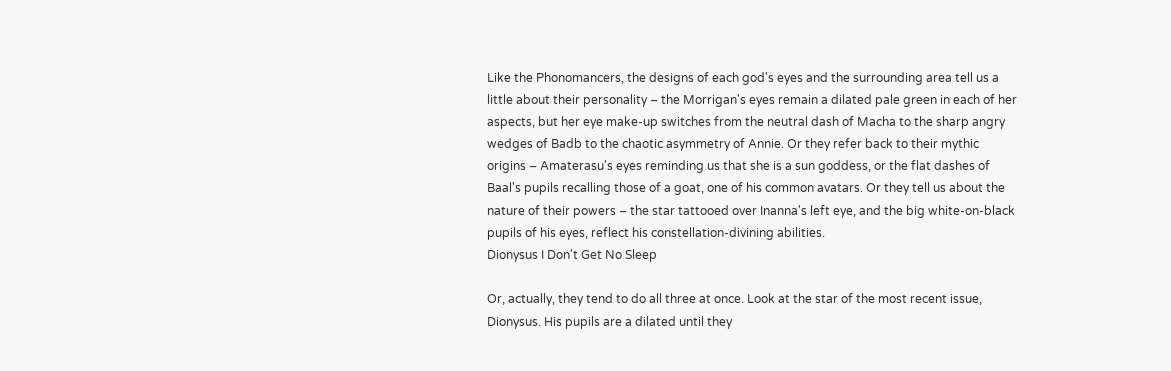Like the Phonomancers, the designs of each god's eyes and the surrounding area tell us a little about their personality – the Morrigan's eyes remain a dilated pale green in each of her aspects, but her eye make-up switches from the neutral dash of Macha to the sharp angry wedges of Badb to the chaotic asymmetry of Annie. Or they refer back to their mythic origins – Amaterasu's eyes reminding us that she is a sun goddess, or the flat dashes of Baal's pupils recalling those of a goat, one of his common avatars. Or they tell us about the nature of their powers – the star tattooed over Inanna's left eye, and the big white-on-black pupils of his eyes, reflect his constellation-divining abilities.
Dionysus I Don't Get No Sleep

Or, actually, they tend to do all three at once. Look at the star of the most recent issue, Dionysus. His pupils are a dilated until they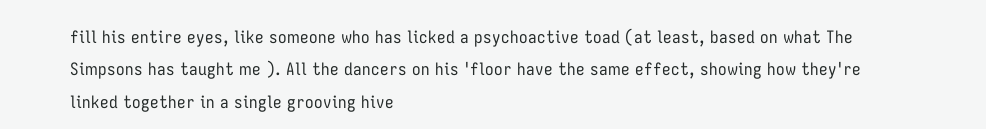fill his entire eyes, like someone who has licked a psychoactive toad (at least, based on what The Simpsons has taught me ). All the dancers on his 'floor have the same effect, showing how they're linked together in a single grooving hive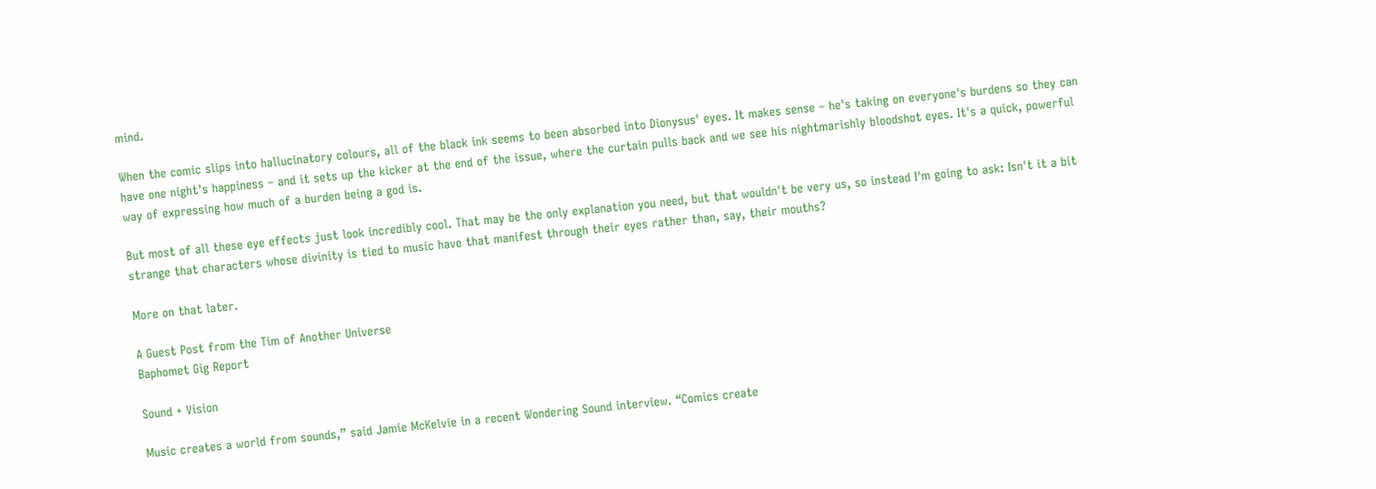mind.

When the comic slips into hallucinatory colours, all of the black ink seems to been absorbed into Dionysus' eyes. It makes sense – he's taking on everyone's burdens so they can have one night's happiness – and it sets up the kicker at the end of the issue, where the curtain pulls back and we see his nightmarishly bloodshot eyes. It's a quick, powerful way of expressing how much of a burden being a god is.

But most of all these eye effects just look incredibly cool. That may be the only explanation you need, but that wouldn't be very us, so instead I'm going to ask: Isn't it a bit strange that characters whose divinity is tied to music have that manifest through their eyes rather than, say, their mouths?

More on that later.

A Guest Post from the Tim of Another Universe
Baphomet Gig Report

Sound + Vision

Music creates a world from sounds,” said Jamie McKelvie in a recent Wondering Sound interview. “Comics create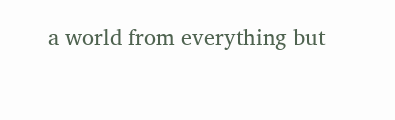a world from everything but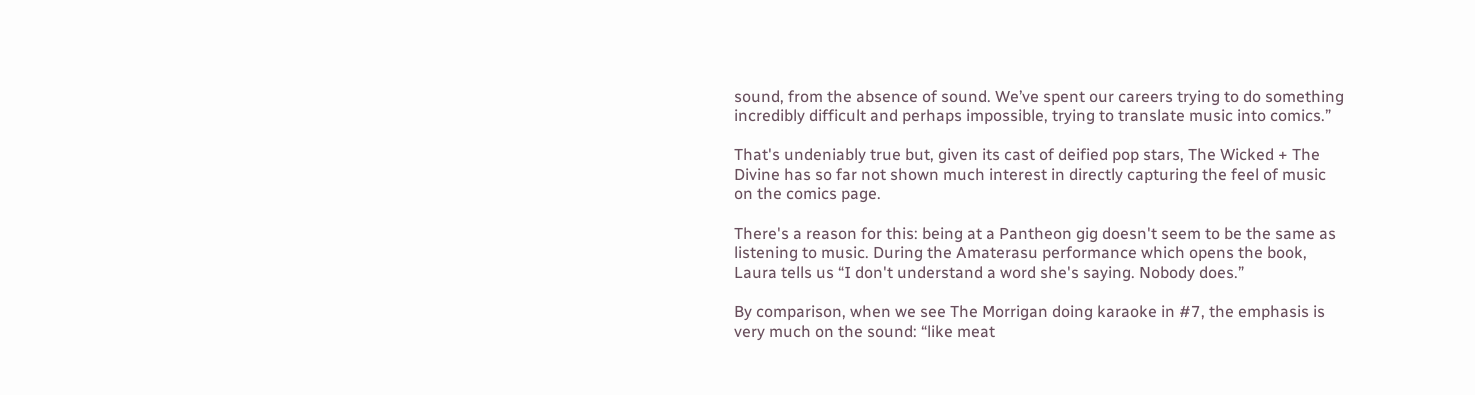sound, from the absence of sound. We’ve spent our careers trying to do something incredibly difficult and perhaps impossible, trying to translate music into comics.”

That's undeniably true but, given its cast of deified pop stars, The Wicked + The Divine has so far not shown much interest in directly capturing the feel of music on the comics page.

There's a reason for this: being at a Pantheon gig doesn't seem to be the same as listening to music. During the Amaterasu performance which opens the book, Laura tells us “I don't understand a word she's saying. Nobody does.”

By comparison, when we see The Morrigan doing karaoke in #7, the emphasis is very much on the sound: “like meat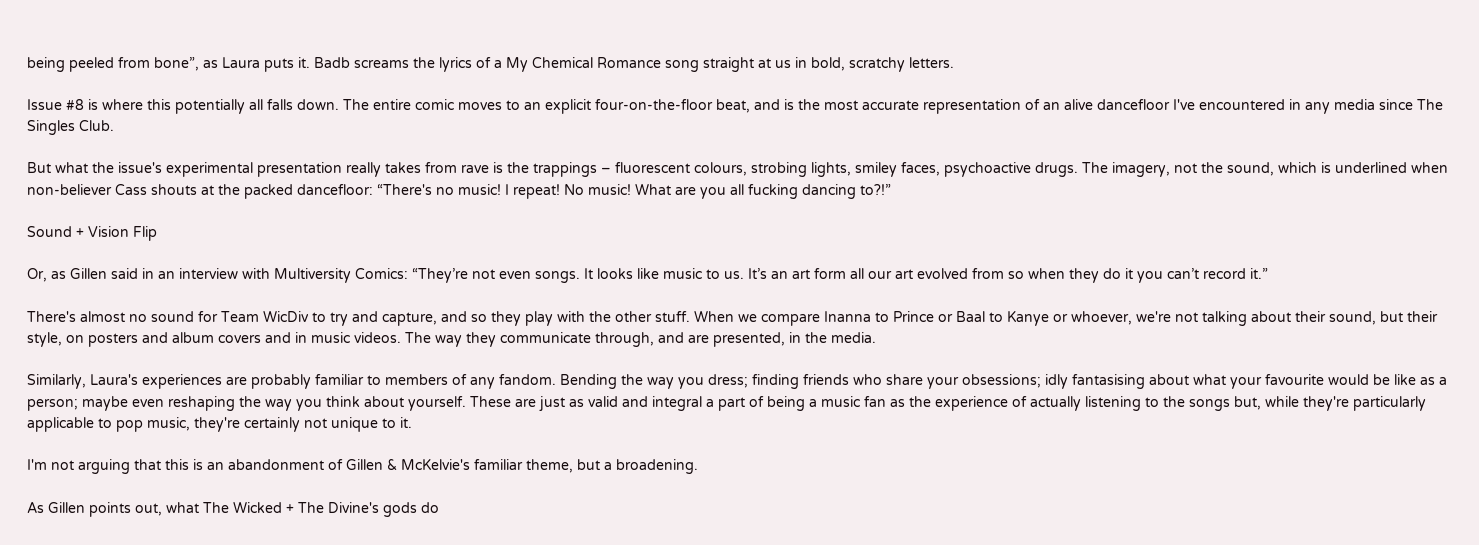being peeled from bone”, as Laura puts it. Badb screams the lyrics of a My Chemical Romance song straight at us in bold, scratchy letters.

Issue #8 is where this potentially all falls down. The entire comic moves to an explicit four-on-the-floor beat, and is the most accurate representation of an alive dancefloor I've encountered in any media since The Singles Club.

But what the issue's experimental presentation really takes from rave is the trappings – fluorescent colours, strobing lights, smiley faces, psychoactive drugs. The imagery, not the sound, which is underlined when non-believer Cass shouts at the packed dancefloor: “There's no music! I repeat! No music! What are you all fucking dancing to?!”

Sound + Vision Flip

Or, as Gillen said in an interview with Multiversity Comics: “They’re not even songs. It looks like music to us. It’s an art form all our art evolved from so when they do it you can’t record it.”

There's almost no sound for Team WicDiv to try and capture, and so they play with the other stuff. When we compare Inanna to Prince or Baal to Kanye or whoever, we're not talking about their sound, but their style, on posters and album covers and in music videos. The way they communicate through, and are presented, in the media.

Similarly, Laura's experiences are probably familiar to members of any fandom. Bending the way you dress; finding friends who share your obsessions; idly fantasising about what your favourite would be like as a person; maybe even reshaping the way you think about yourself. These are just as valid and integral a part of being a music fan as the experience of actually listening to the songs but, while they're particularly applicable to pop music, they're certainly not unique to it.

I'm not arguing that this is an abandonment of Gillen & McKelvie's familiar theme, but a broadening.

As Gillen points out, what The Wicked + The Divine's gods do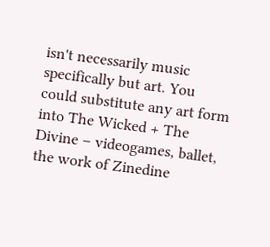isn't necessarily music specifically but art. You could substitute any art form into The Wicked + The Divine – videogames, ballet, the work of Zinedine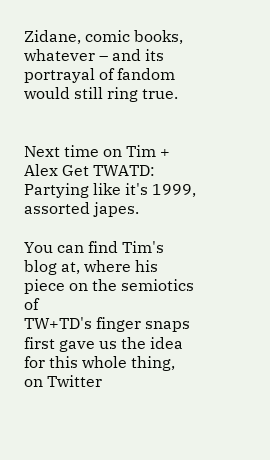Zidane, comic books, whatever – and its portrayal of fandom would still ring true.


Next time on Tim + Alex Get TWATD: Partying like it's 1999, assorted japes.

You can find Tim's blog at, where his piece on the semiotics of
TW+TD's finger snaps first gave us the idea for this whole thing, on Twitter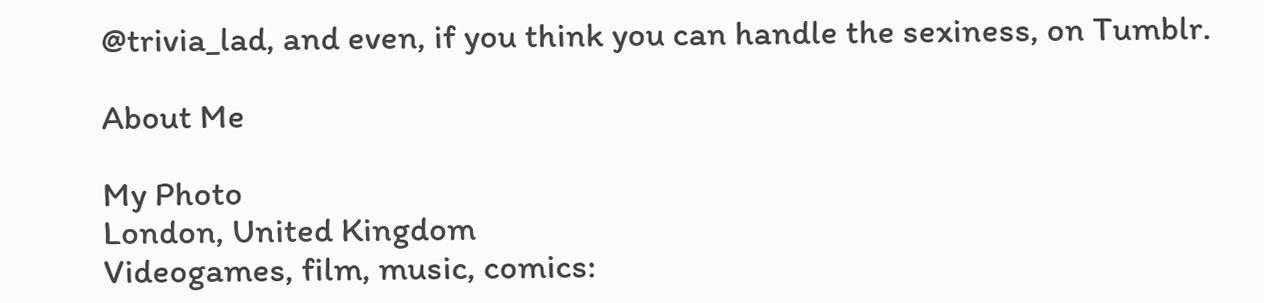@trivia_lad, and even, if you think you can handle the sexiness, on Tumblr.

About Me

My Photo
London, United Kingdom
Videogames, film, music, comics: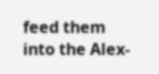feed them into the Alex-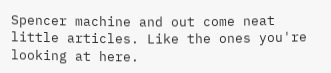Spencer machine and out come neat little articles. Like the ones you're looking at here.